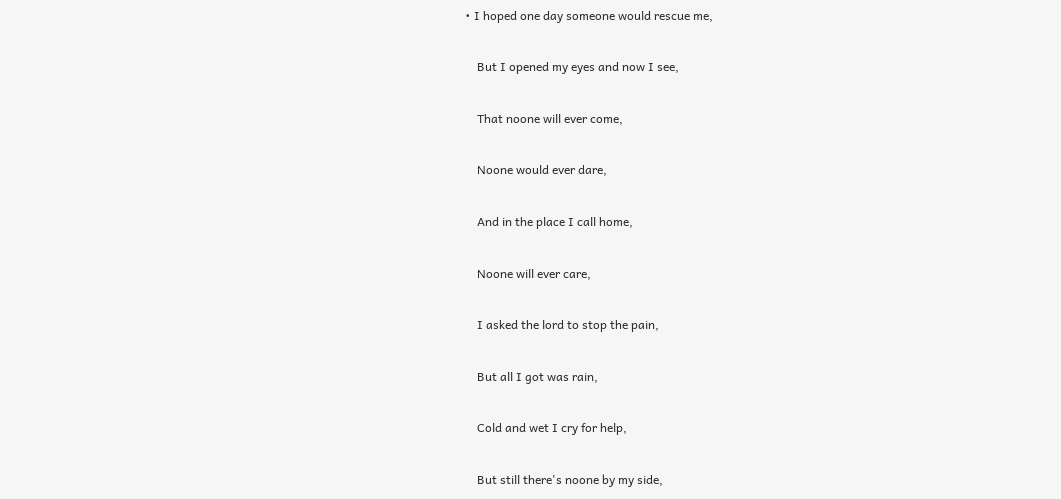• I hoped one day someone would rescue me,

    But I opened my eyes and now I see,

    That noone will ever come,

    Noone would ever dare,

    And in the place I call home,

    Noone will ever care,

    I asked the lord to stop the pain,

    But all I got was rain,

    Cold and wet I cry for help,

    But still there's noone by my side,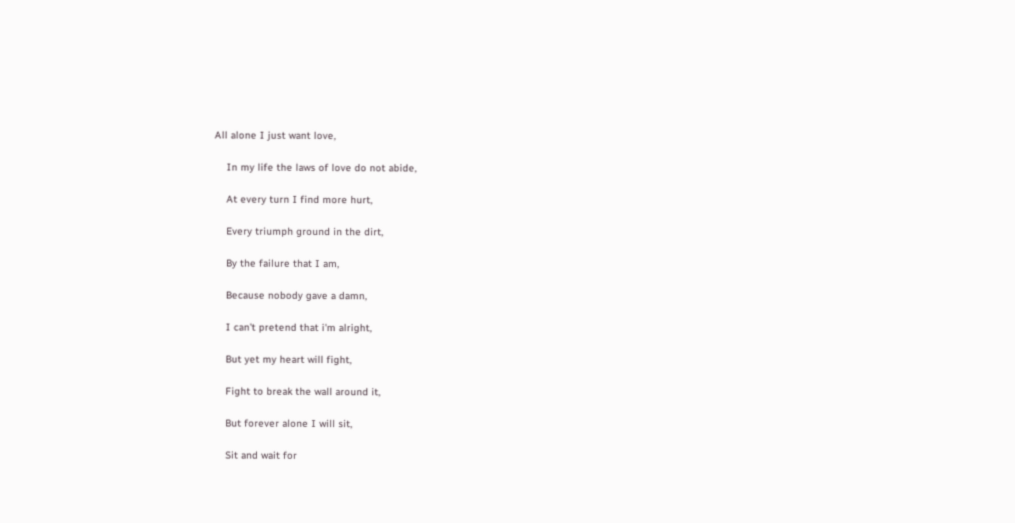All alone I just want love,

    In my life the laws of love do not abide,

    At every turn I find more hurt,

    Every triumph ground in the dirt,

    By the failure that I am,

    Because nobody gave a damn,

    I can't pretend that i'm alright,

    But yet my heart will fight,

    Fight to break the wall around it,

    But forever alone I will sit,

    Sit and wait for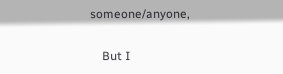someone/anyone,

    But I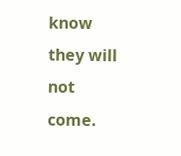know they will not come.